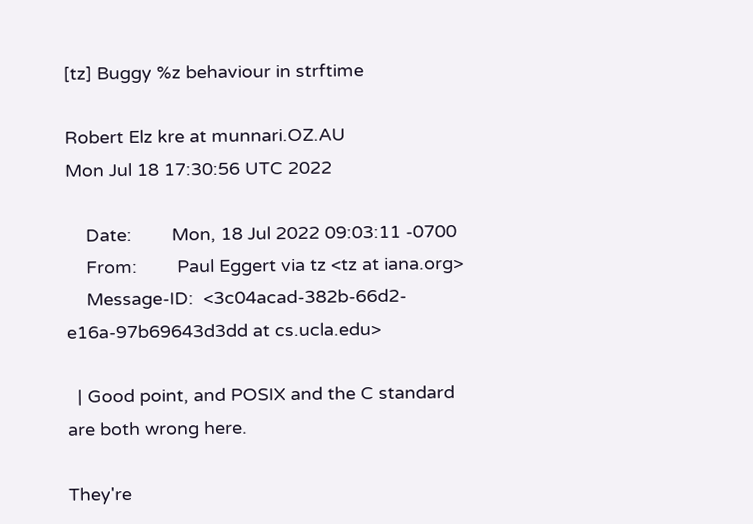[tz] Buggy %z behaviour in strftime

Robert Elz kre at munnari.OZ.AU
Mon Jul 18 17:30:56 UTC 2022

    Date:        Mon, 18 Jul 2022 09:03:11 -0700
    From:        Paul Eggert via tz <tz at iana.org>
    Message-ID:  <3c04acad-382b-66d2-e16a-97b69643d3dd at cs.ucla.edu>

  | Good point, and POSIX and the C standard are both wrong here.

They're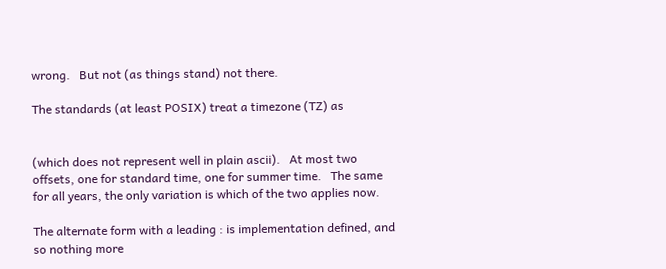wrong.   But not (as things stand) not there.

The standards (at least POSIX) treat a timezone (TZ) as


(which does not represent well in plain ascii).   At most two
offsets, one for standard time, one for summer time.   The same
for all years, the only variation is which of the two applies now.

The alternate form with a leading : is implementation defined, and
so nothing more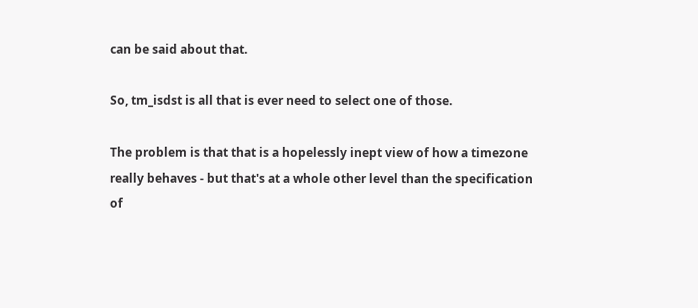can be said about that.

So, tm_isdst is all that is ever need to select one of those.

The problem is that that is a hopelessly inept view of how a timezone
really behaves - but that's at a whole other level than the specification
of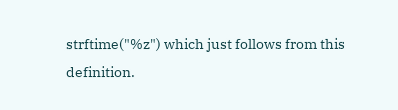strftime("%z") which just follows from this definition.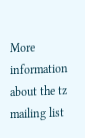More information about the tz mailing list